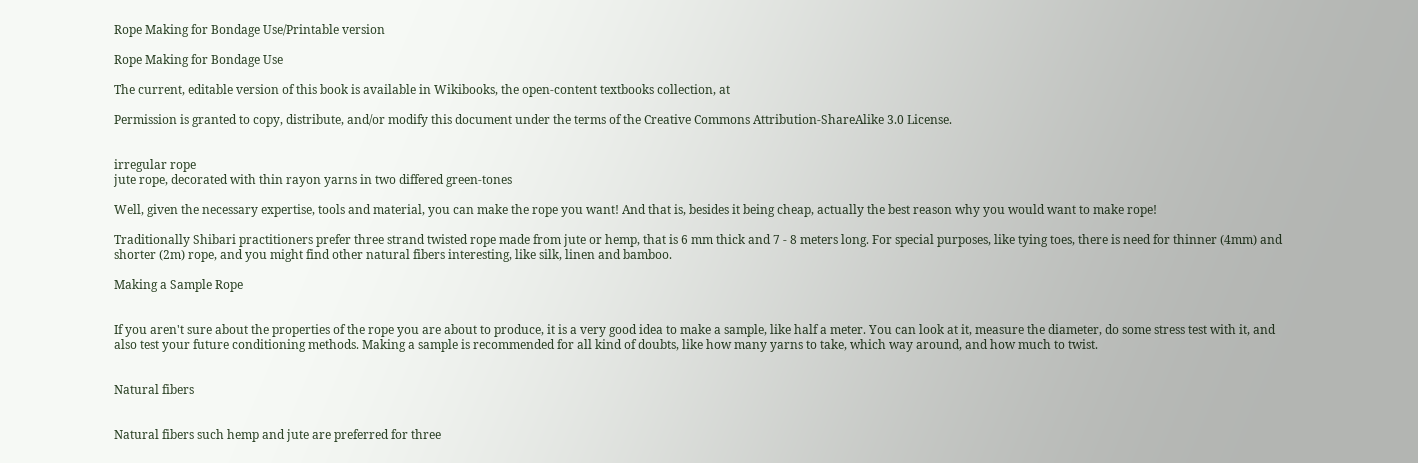Rope Making for Bondage Use/Printable version

Rope Making for Bondage Use

The current, editable version of this book is available in Wikibooks, the open-content textbooks collection, at

Permission is granted to copy, distribute, and/or modify this document under the terms of the Creative Commons Attribution-ShareAlike 3.0 License.


irregular rope
jute rope, decorated with thin rayon yarns in two differed green-tones

Well, given the necessary expertise, tools and material, you can make the rope you want! And that is, besides it being cheap, actually the best reason why you would want to make rope!

Traditionally Shibari practitioners prefer three strand twisted rope made from jute or hemp, that is 6 mm thick and 7 - 8 meters long. For special purposes, like tying toes, there is need for thinner (4mm) and shorter (2m) rope, and you might find other natural fibers interesting, like silk, linen and bamboo.

Making a Sample Rope


If you aren't sure about the properties of the rope you are about to produce, it is a very good idea to make a sample, like half a meter. You can look at it, measure the diameter, do some stress test with it, and also test your future conditioning methods. Making a sample is recommended for all kind of doubts, like how many yarns to take, which way around, and how much to twist.


Natural fibers


Natural fibers such hemp and jute are preferred for three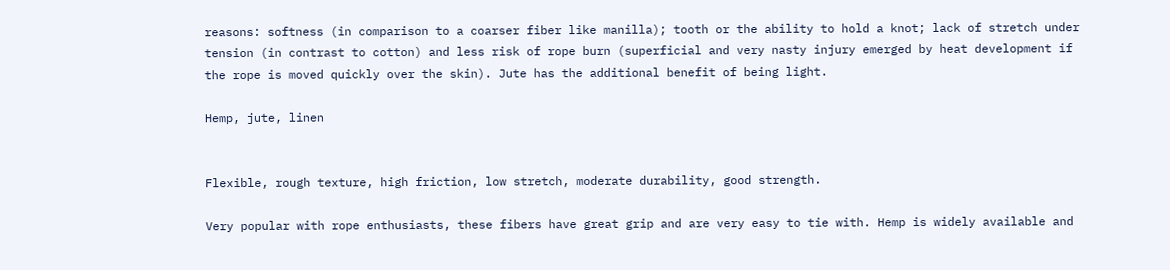reasons: softness (in comparison to a coarser fiber like manilla); tooth or the ability to hold a knot; lack of stretch under tension (in contrast to cotton) and less risk of rope burn (superficial and very nasty injury emerged by heat development if the rope is moved quickly over the skin). Jute has the additional benefit of being light.

Hemp, jute, linen


Flexible, rough texture, high friction, low stretch, moderate durability, good strength.

Very popular with rope enthusiasts, these fibers have great grip and are very easy to tie with. Hemp is widely available and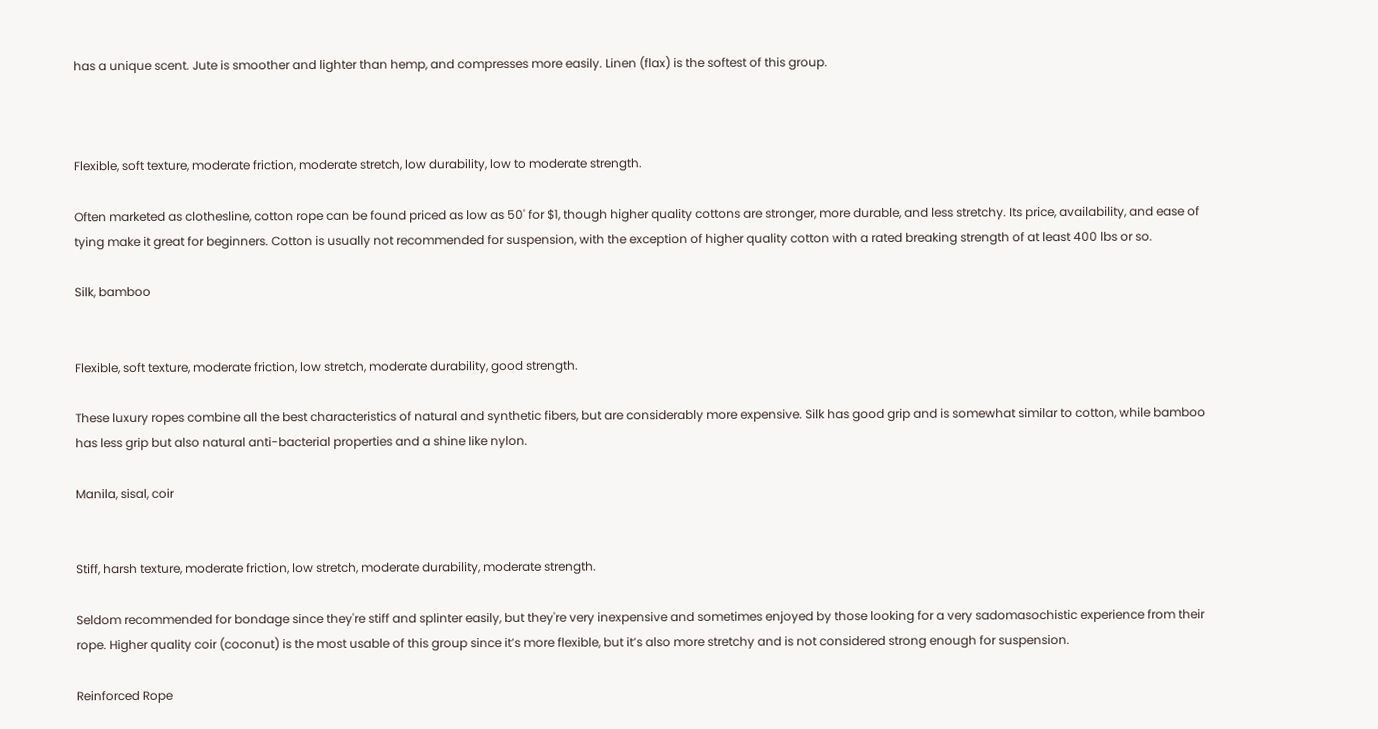has a unique scent. Jute is smoother and lighter than hemp, and compresses more easily. Linen (flax) is the softest of this group.



Flexible, soft texture, moderate friction, moderate stretch, low durability, low to moderate strength.

Often marketed as clothesline, cotton rope can be found priced as low as 50' for $1, though higher quality cottons are stronger, more durable, and less stretchy. Its price, availability, and ease of tying make it great for beginners. Cotton is usually not recommended for suspension, with the exception of higher quality cotton with a rated breaking strength of at least 400 lbs or so.

Silk, bamboo


Flexible, soft texture, moderate friction, low stretch, moderate durability, good strength.

These luxury ropes combine all the best characteristics of natural and synthetic fibers, but are considerably more expensive. Silk has good grip and is somewhat similar to cotton, while bamboo has less grip but also natural anti-bacterial properties and a shine like nylon.

Manila, sisal, coir


Stiff, harsh texture, moderate friction, low stretch, moderate durability, moderate strength.

Seldom recommended for bondage since they're stiff and splinter easily, but they're very inexpensive and sometimes enjoyed by those looking for a very sadomasochistic experience from their rope. Higher quality coir (coconut) is the most usable of this group since it’s more flexible, but it’s also more stretchy and is not considered strong enough for suspension.

Reinforced Rope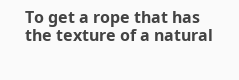To get a rope that has the texture of a natural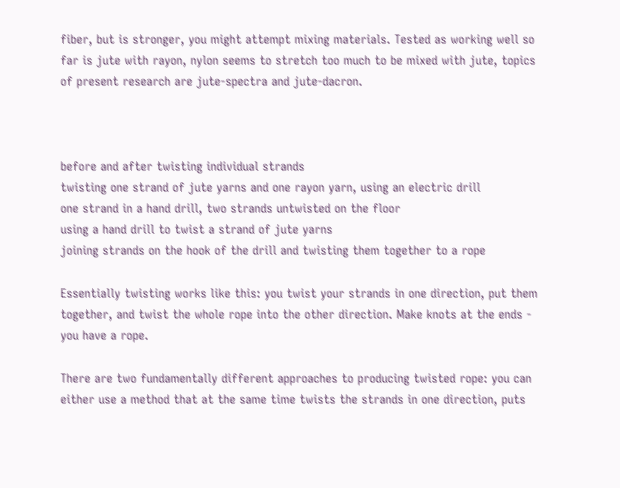fiber, but is stronger, you might attempt mixing materials. Tested as working well so far is jute with rayon, nylon seems to stretch too much to be mixed with jute, topics of present research are jute-spectra and jute-dacron.



before and after twisting individual strands
twisting one strand of jute yarns and one rayon yarn, using an electric drill
one strand in a hand drill, two strands untwisted on the floor
using a hand drill to twist a strand of jute yarns
joining strands on the hook of the drill and twisting them together to a rope

Essentially twisting works like this: you twist your strands in one direction, put them together, and twist the whole rope into the other direction. Make knots at the ends - you have a rope.

There are two fundamentally different approaches to producing twisted rope: you can either use a method that at the same time twists the strands in one direction, puts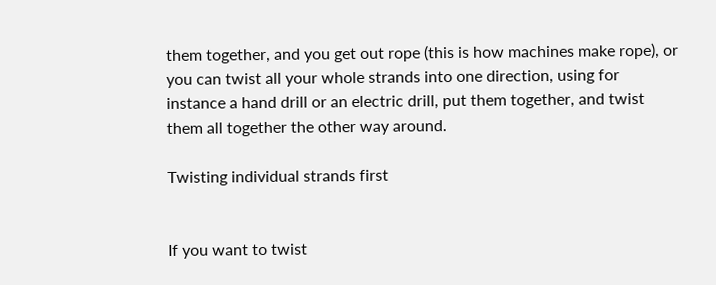them together, and you get out rope (this is how machines make rope), or you can twist all your whole strands into one direction, using for instance a hand drill or an electric drill, put them together, and twist them all together the other way around.

Twisting individual strands first


If you want to twist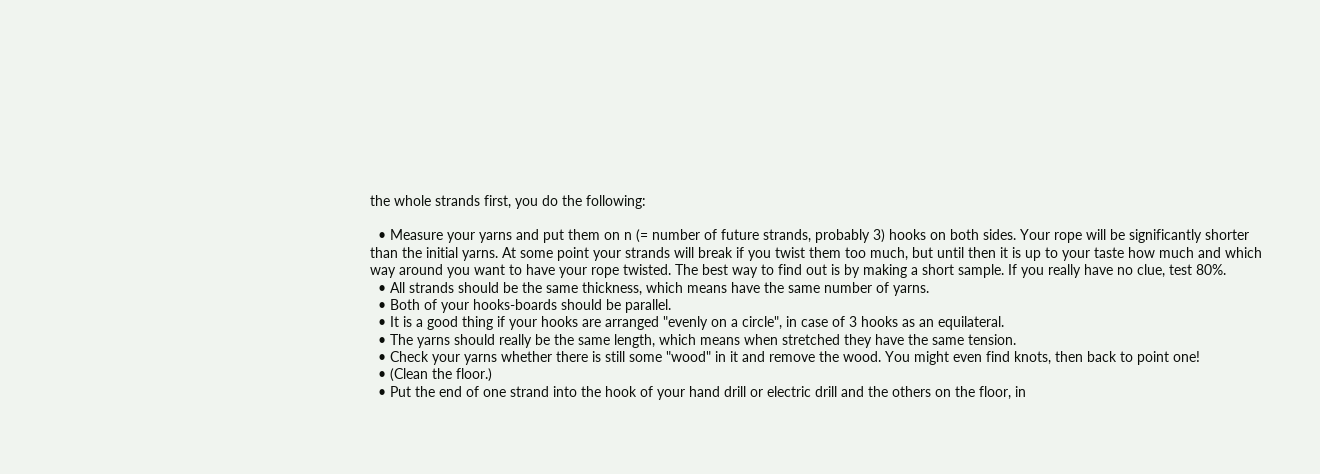the whole strands first, you do the following:

  • Measure your yarns and put them on n (= number of future strands, probably 3) hooks on both sides. Your rope will be significantly shorter than the initial yarns. At some point your strands will break if you twist them too much, but until then it is up to your taste how much and which way around you want to have your rope twisted. The best way to find out is by making a short sample. If you really have no clue, test 80%.
  • All strands should be the same thickness, which means have the same number of yarns.
  • Both of your hooks-boards should be parallel.
  • It is a good thing if your hooks are arranged "evenly on a circle", in case of 3 hooks as an equilateral.
  • The yarns should really be the same length, which means when stretched they have the same tension.
  • Check your yarns whether there is still some "wood" in it and remove the wood. You might even find knots, then back to point one!
  • (Clean the floor.)
  • Put the end of one strand into the hook of your hand drill or electric drill and the others on the floor, in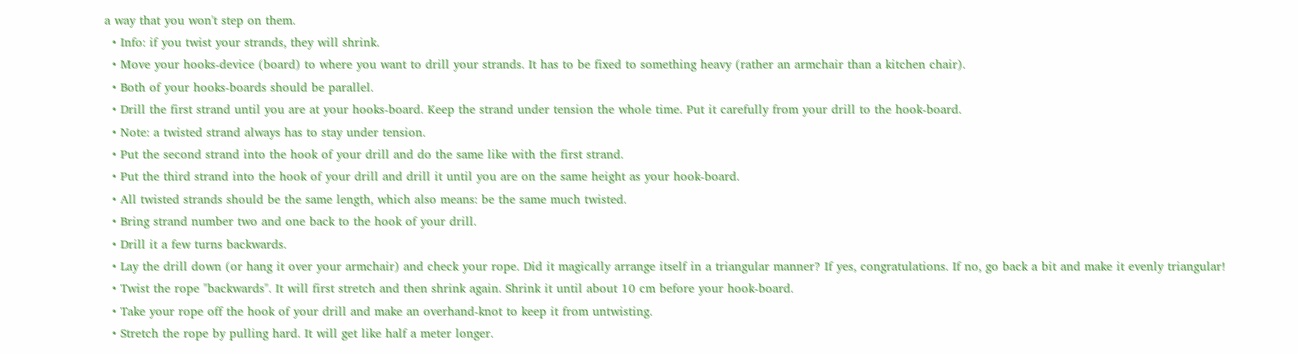a way that you won't step on them.
  • Info: if you twist your strands, they will shrink.
  • Move your hooks-device (board) to where you want to drill your strands. It has to be fixed to something heavy (rather an armchair than a kitchen chair).
  • Both of your hooks-boards should be parallel.
  • Drill the first strand until you are at your hooks-board. Keep the strand under tension the whole time. Put it carefully from your drill to the hook-board.
  • Note: a twisted strand always has to stay under tension.
  • Put the second strand into the hook of your drill and do the same like with the first strand.
  • Put the third strand into the hook of your drill and drill it until you are on the same height as your hook-board.
  • All twisted strands should be the same length, which also means: be the same much twisted.
  • Bring strand number two and one back to the hook of your drill.
  • Drill it a few turns backwards.
  • Lay the drill down (or hang it over your armchair) and check your rope. Did it magically arrange itself in a triangular manner? If yes, congratulations. If no, go back a bit and make it evenly triangular!
  • Twist the rope "backwards". It will first stretch and then shrink again. Shrink it until about 10 cm before your hook-board.
  • Take your rope off the hook of your drill and make an overhand-knot to keep it from untwisting.
  • Stretch the rope by pulling hard. It will get like half a meter longer.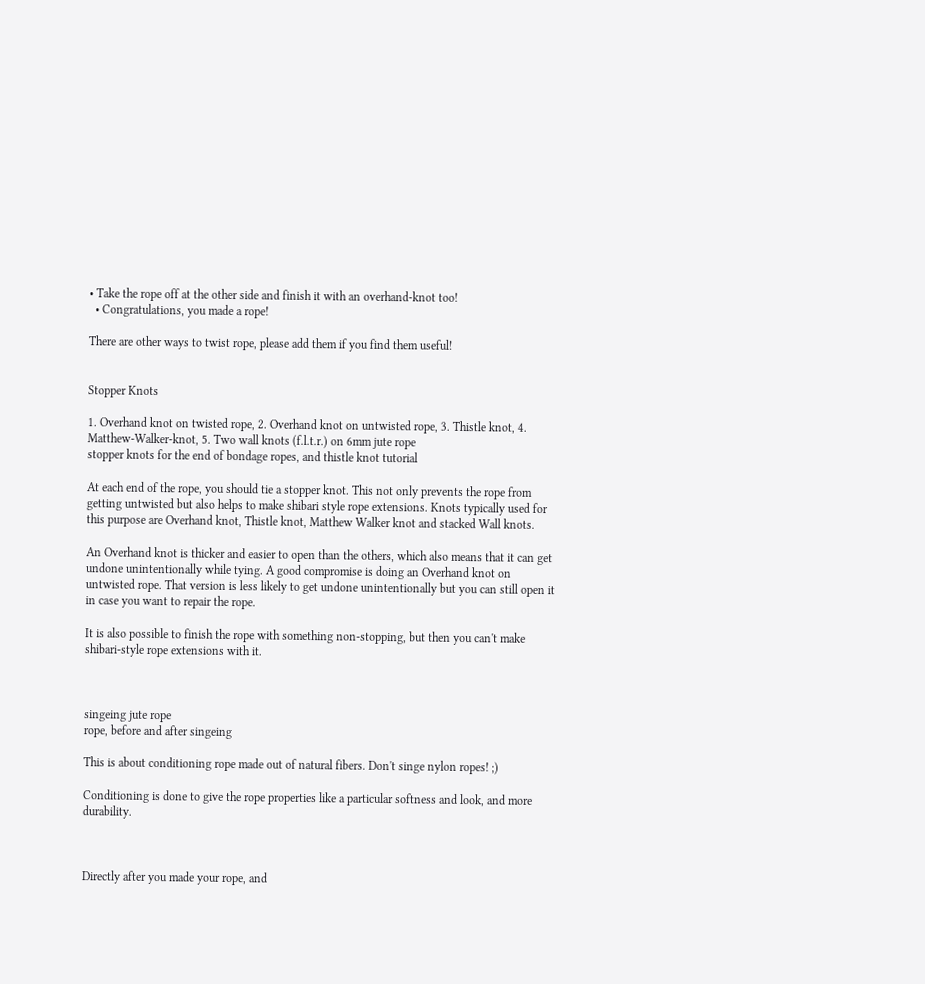• Take the rope off at the other side and finish it with an overhand-knot too!
  • Congratulations, you made a rope!

There are other ways to twist rope, please add them if you find them useful!


Stopper Knots

1. Overhand knot on twisted rope, 2. Overhand knot on untwisted rope, 3. Thistle knot, 4. Matthew-Walker-knot, 5. Two wall knots (f.l.t.r.) on 6mm jute rope
stopper knots for the end of bondage ropes, and thistle knot tutorial

At each end of the rope, you should tie a stopper knot. This not only prevents the rope from getting untwisted but also helps to make shibari style rope extensions. Knots typically used for this purpose are Overhand knot, Thistle knot, Matthew Walker knot and stacked Wall knots.

An Overhand knot is thicker and easier to open than the others, which also means that it can get undone unintentionally while tying. A good compromise is doing an Overhand knot on untwisted rope. That version is less likely to get undone unintentionally but you can still open it in case you want to repair the rope.

It is also possible to finish the rope with something non-stopping, but then you can't make shibari-style rope extensions with it.



singeing jute rope
rope, before and after singeing

This is about conditioning rope made out of natural fibers. Don't singe nylon ropes! ;)

Conditioning is done to give the rope properties like a particular softness and look, and more durability.



Directly after you made your rope, and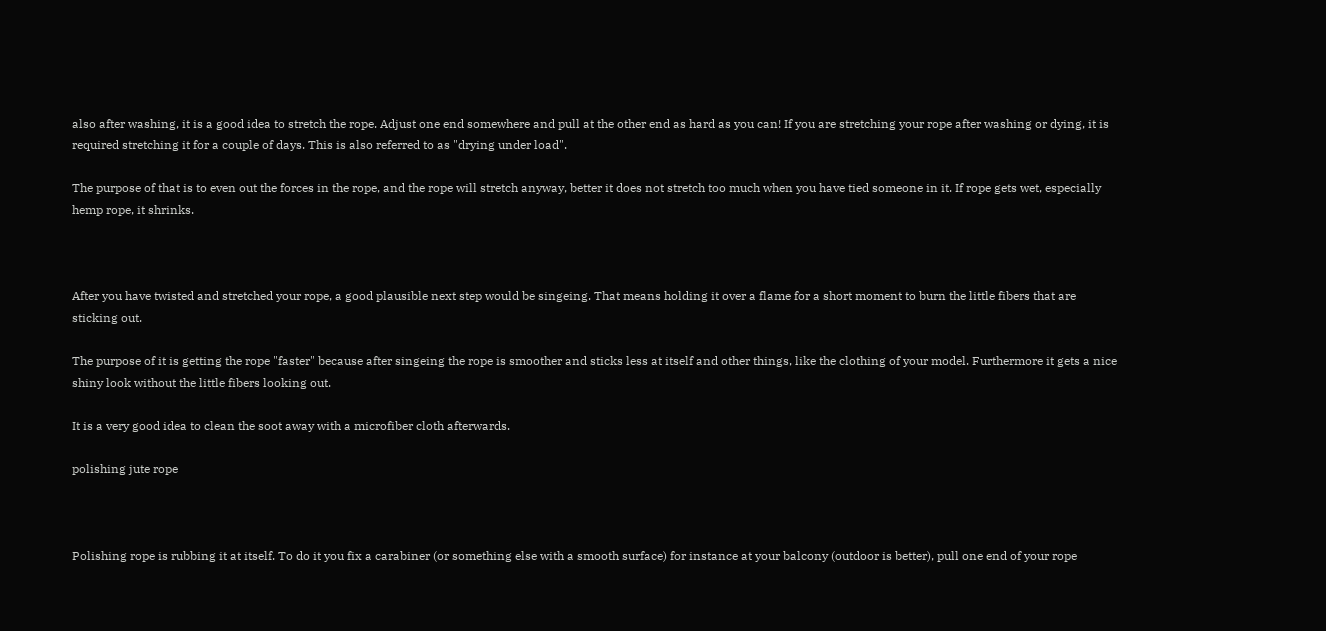also after washing, it is a good idea to stretch the rope. Adjust one end somewhere and pull at the other end as hard as you can! If you are stretching your rope after washing or dying, it is required stretching it for a couple of days. This is also referred to as "drying under load".

The purpose of that is to even out the forces in the rope, and the rope will stretch anyway, better it does not stretch too much when you have tied someone in it. If rope gets wet, especially hemp rope, it shrinks.



After you have twisted and stretched your rope, a good plausible next step would be singeing. That means holding it over a flame for a short moment to burn the little fibers that are sticking out.

The purpose of it is getting the rope "faster" because after singeing the rope is smoother and sticks less at itself and other things, like the clothing of your model. Furthermore it gets a nice shiny look without the little fibers looking out.

It is a very good idea to clean the soot away with a microfiber cloth afterwards.

polishing jute rope



Polishing rope is rubbing it at itself. To do it you fix a carabiner (or something else with a smooth surface) for instance at your balcony (outdoor is better), pull one end of your rope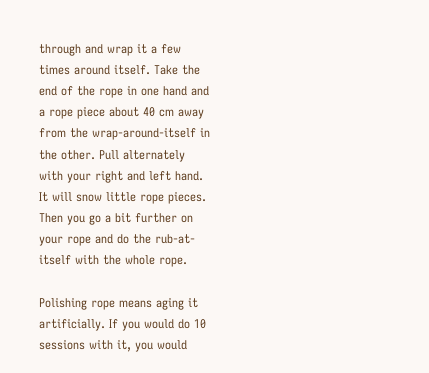through and wrap it a few times around itself. Take the end of the rope in one hand and a rope piece about 40 cm away from the wrap-around-itself in the other. Pull alternately with your right and left hand. It will snow little rope pieces. Then you go a bit further on your rope and do the rub-at-itself with the whole rope.

Polishing rope means aging it artificially. If you would do 10 sessions with it, you would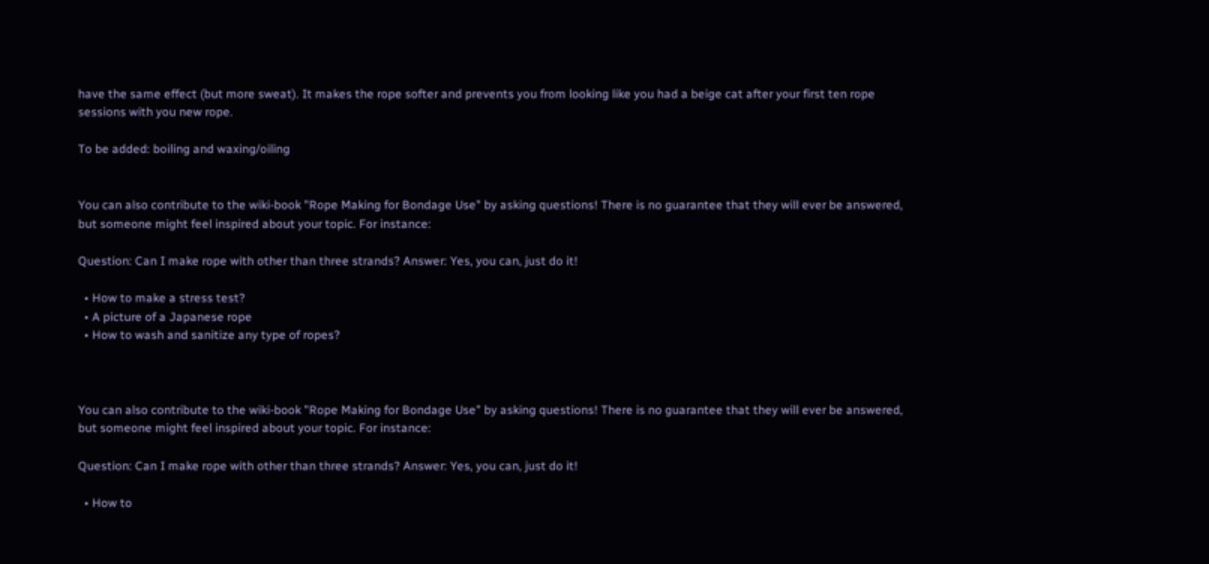have the same effect (but more sweat). It makes the rope softer and prevents you from looking like you had a beige cat after your first ten rope sessions with you new rope.

To be added: boiling and waxing/oiling


You can also contribute to the wiki-book "Rope Making for Bondage Use" by asking questions! There is no guarantee that they will ever be answered, but someone might feel inspired about your topic. For instance:

Question: Can I make rope with other than three strands? Answer: Yes, you can, just do it!

  • How to make a stress test?
  • A picture of a Japanese rope
  • How to wash and sanitize any type of ropes?



You can also contribute to the wiki-book "Rope Making for Bondage Use" by asking questions! There is no guarantee that they will ever be answered, but someone might feel inspired about your topic. For instance:

Question: Can I make rope with other than three strands? Answer: Yes, you can, just do it!

  • How to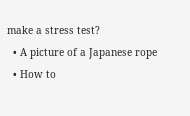make a stress test?
  • A picture of a Japanese rope
  • How to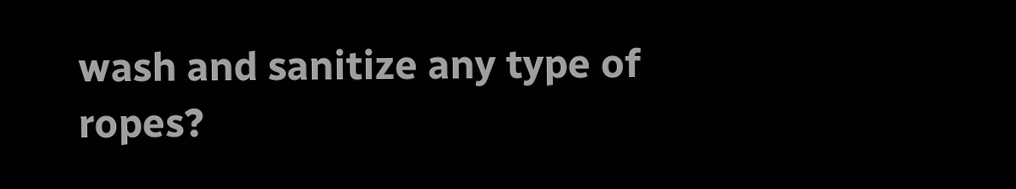wash and sanitize any type of ropes?